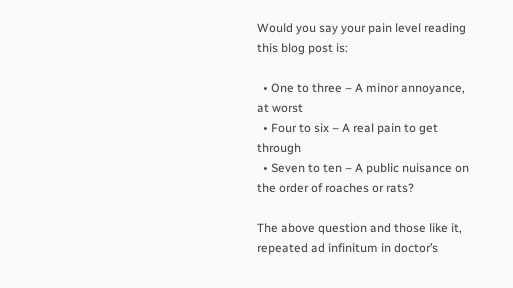Would you say your pain level reading this blog post is:

  • One to three – A minor annoyance, at worst
  • Four to six – A real pain to get through
  • Seven to ten – A public nuisance on the order of roaches or rats?

The above question and those like it, repeated ad infinitum in doctor’s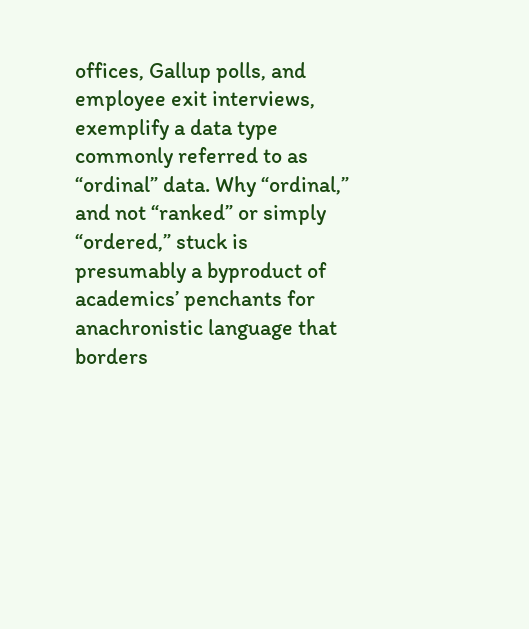offices, Gallup polls, and employee exit interviews, exemplify a data type commonly referred to as “ordinal” data. Why “ordinal,” and not “ranked” or simply “ordered,” stuck is presumably a byproduct of academics’ penchants for anachronistic language that borders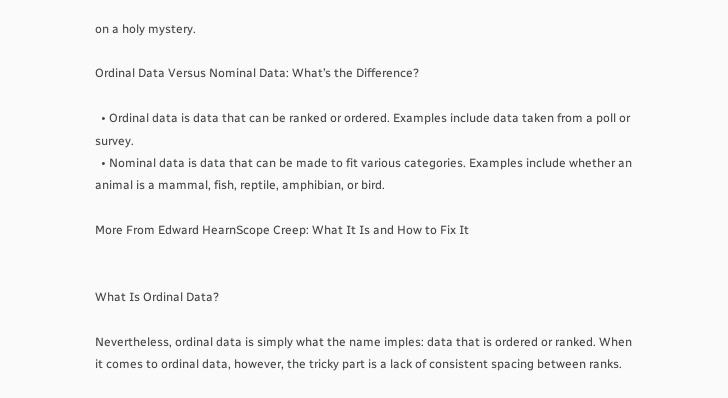on a holy mystery.

Ordinal Data Versus Nominal Data: What’s the Difference?

  • Ordinal data is data that can be ranked or ordered. Examples include data taken from a poll or survey.
  • Nominal data is data that can be made to fit various categories. Examples include whether an animal is a mammal, fish, reptile, amphibian, or bird.

More From Edward HearnScope Creep: What It Is and How to Fix It


What Is Ordinal Data?

Nevertheless, ordinal data is simply what the name imples: data that is ordered or ranked. When it comes to ordinal data, however, the tricky part is a lack of consistent spacing between ranks.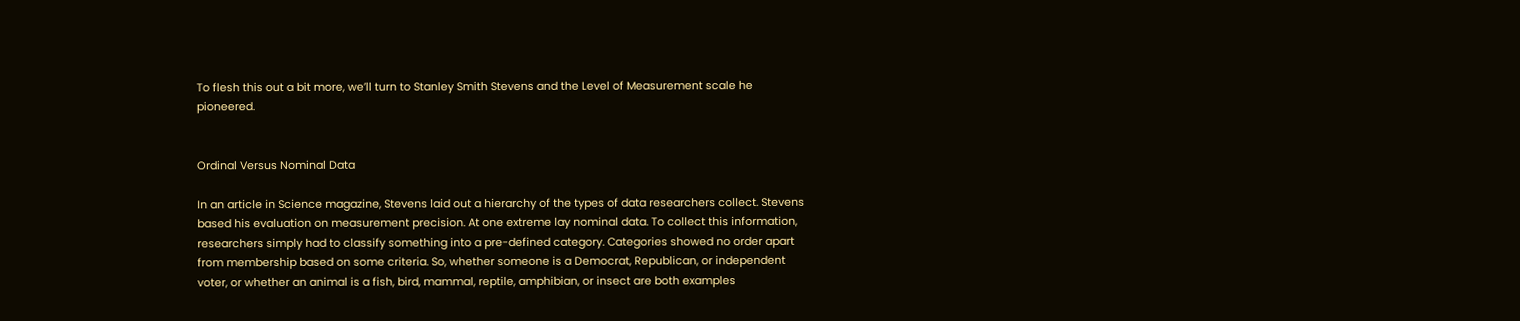To flesh this out a bit more, we’ll turn to Stanley Smith Stevens and the Level of Measurement scale he pioneered.


Ordinal Versus Nominal Data

In an article in Science magazine, Stevens laid out a hierarchy of the types of data researchers collect. Stevens based his evaluation on measurement precision. At one extreme lay nominal data. To collect this information, researchers simply had to classify something into a pre-defined category. Categories showed no order apart from membership based on some criteria. So, whether someone is a Democrat, Republican, or independent voter, or whether an animal is a fish, bird, mammal, reptile, amphibian, or insect are both examples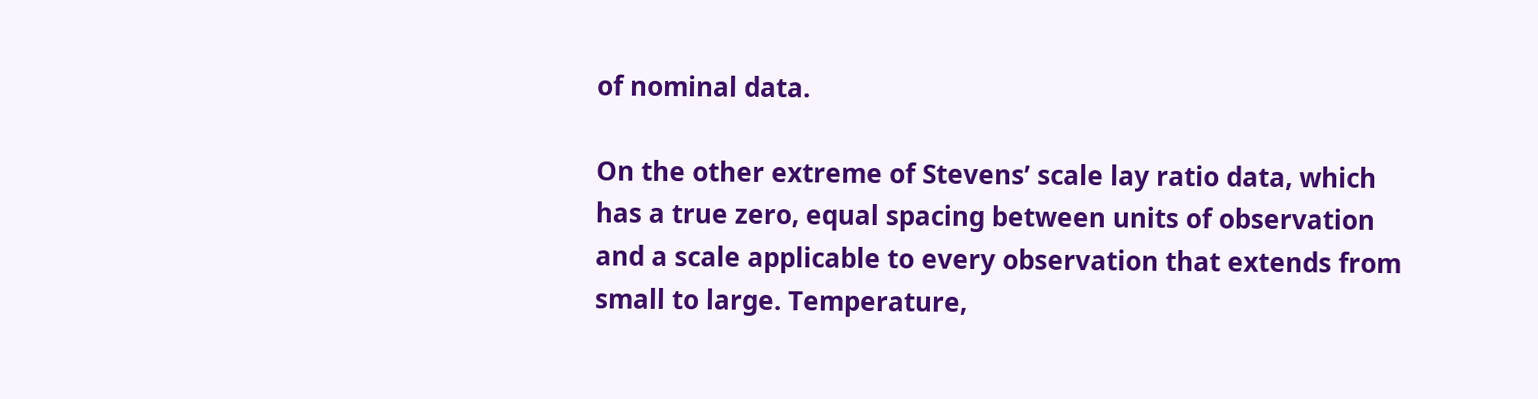of nominal data.

On the other extreme of Stevens’ scale lay ratio data, which has a true zero, equal spacing between units of observation and a scale applicable to every observation that extends from small to large. Temperature,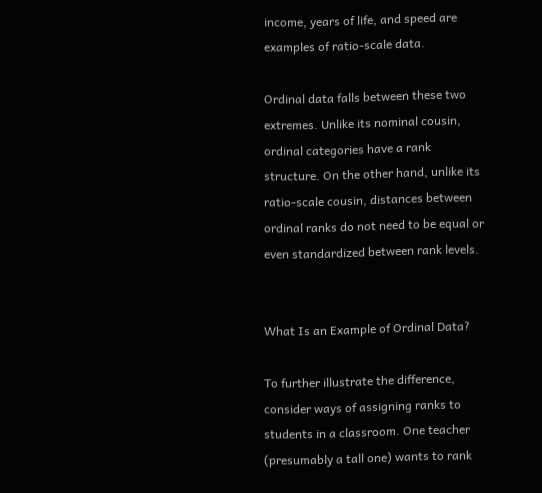income, years of life, and speed are examples of ratio-scale data.

Ordinal data falls between these two extremes. Unlike its nominal cousin, ordinal categories have a rank structure. On the other hand, unlike its ratio-scale cousin, distances between ordinal ranks do not need to be equal or even standardized between rank levels.


What Is an Example of Ordinal Data?

To further illustrate the difference, consider ways of assigning ranks to students in a classroom. One teacher (presumably a tall one) wants to rank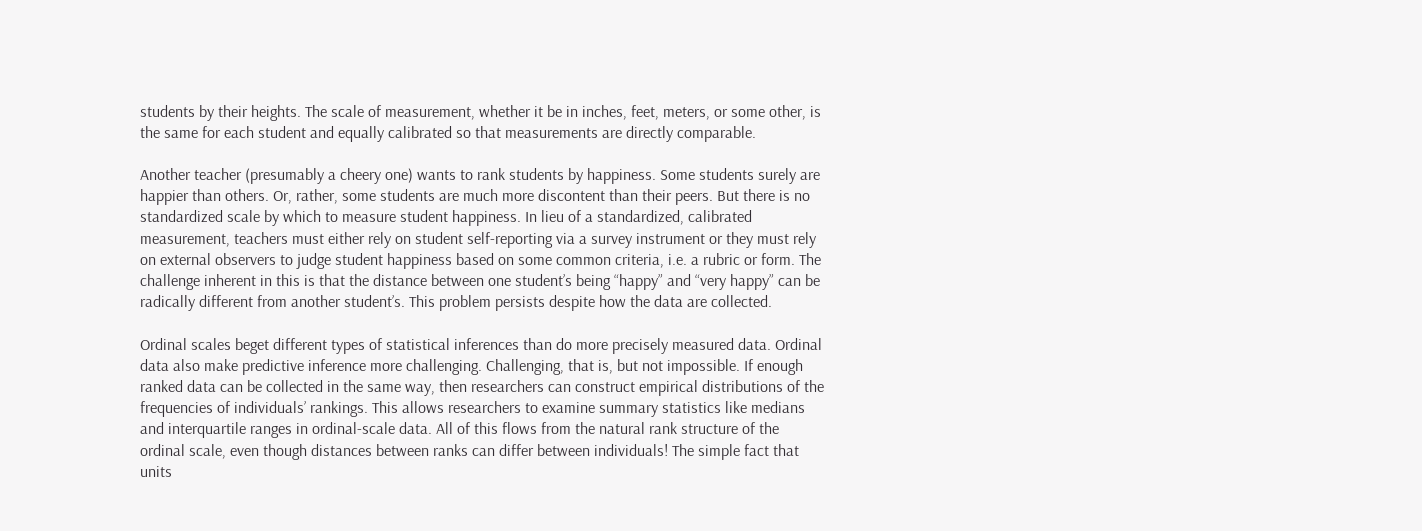students by their heights. The scale of measurement, whether it be in inches, feet, meters, or some other, is the same for each student and equally calibrated so that measurements are directly comparable.

Another teacher (presumably a cheery one) wants to rank students by happiness. Some students surely are happier than others. Or, rather, some students are much more discontent than their peers. But there is no standardized scale by which to measure student happiness. In lieu of a standardized, calibrated measurement, teachers must either rely on student self-reporting via a survey instrument or they must rely on external observers to judge student happiness based on some common criteria, i.e. a rubric or form. The challenge inherent in this is that the distance between one student’s being “happy” and “very happy” can be radically different from another student’s. This problem persists despite how the data are collected.

Ordinal scales beget different types of statistical inferences than do more precisely measured data. Ordinal data also make predictive inference more challenging. Challenging, that is, but not impossible. If enough ranked data can be collected in the same way, then researchers can construct empirical distributions of the frequencies of individuals’ rankings. This allows researchers to examine summary statistics like medians and interquartile ranges in ordinal-scale data. All of this flows from the natural rank structure of the ordinal scale, even though distances between ranks can differ between individuals! The simple fact that units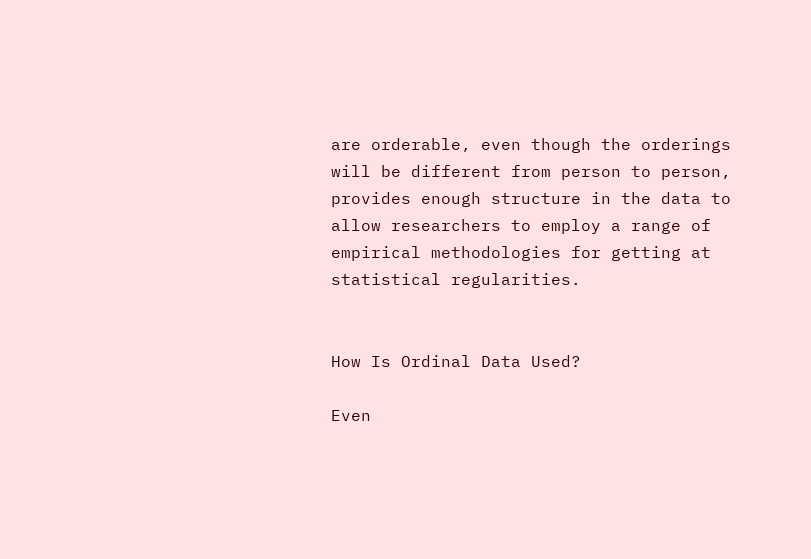are orderable, even though the orderings will be different from person to person, provides enough structure in the data to allow researchers to employ a range of empirical methodologies for getting at statistical regularities.


How Is Ordinal Data Used?

Even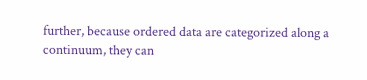further, because ordered data are categorized along a continuum, they can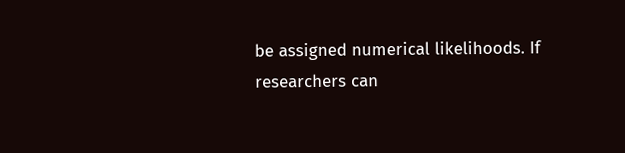be assigned numerical likelihoods. If researchers can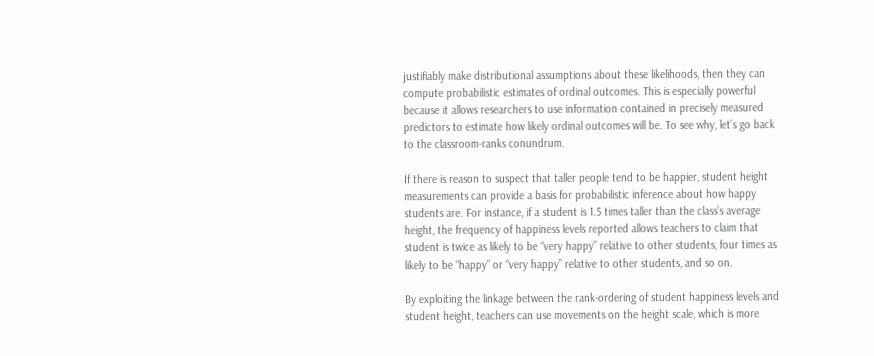justifiably make distributional assumptions about these likelihoods, then they can compute probabilistic estimates of ordinal outcomes. This is especially powerful because it allows researchers to use information contained in precisely measured predictors to estimate how likely ordinal outcomes will be. To see why, let’s go back to the classroom-ranks conundrum.

If there is reason to suspect that taller people tend to be happier, student height measurements can provide a basis for probabilistic inference about how happy students are. For instance, if a student is 1.5 times taller than the class’s average height, the frequency of happiness levels reported allows teachers to claim that student is twice as likely to be “very happy” relative to other students, four times as likely to be “happy” or “very happy” relative to other students, and so on.

By exploiting the linkage between the rank-ordering of student happiness levels and student height, teachers can use movements on the height scale, which is more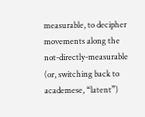measurable, to decipher movements along the not-directly-measurable (or, switching back to academese, “latent”)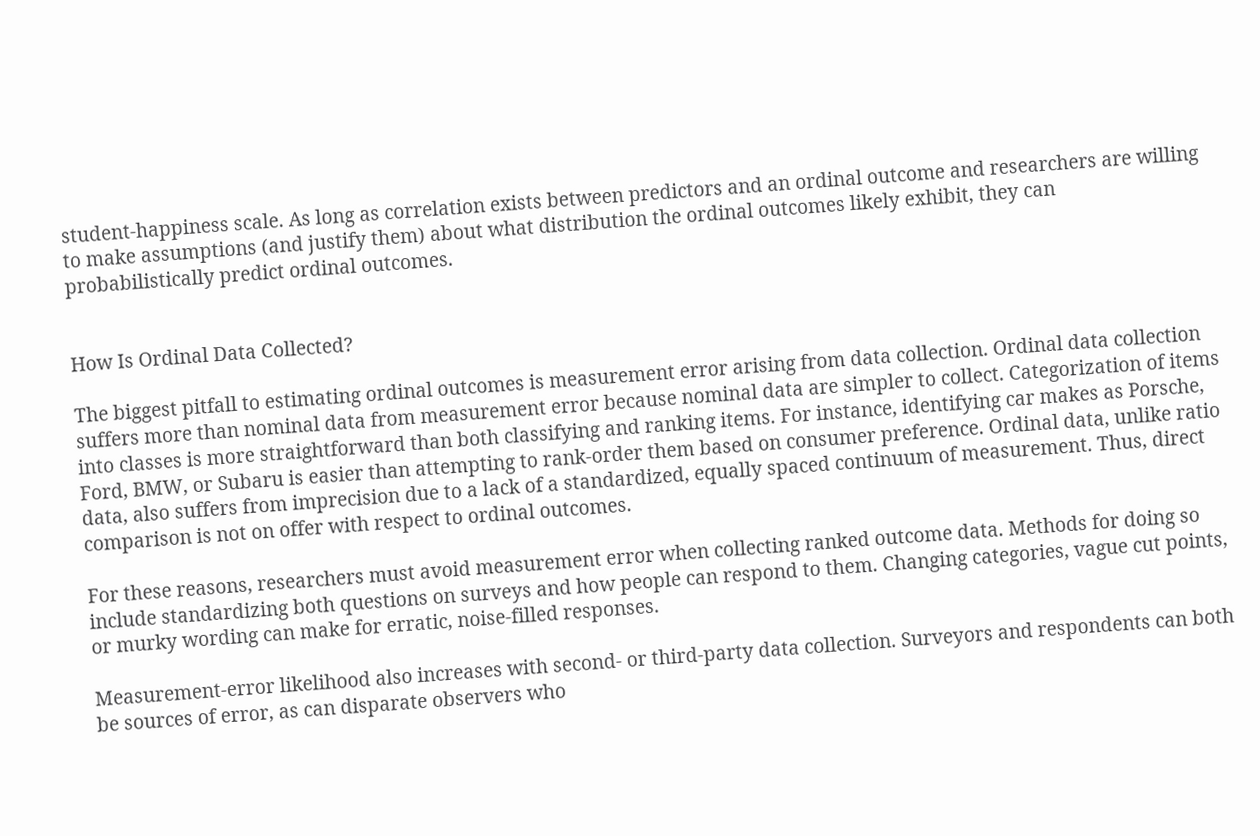student-happiness scale. As long as correlation exists between predictors and an ordinal outcome and researchers are willing to make assumptions (and justify them) about what distribution the ordinal outcomes likely exhibit, they can probabilistically predict ordinal outcomes.


How Is Ordinal Data Collected?

The biggest pitfall to estimating ordinal outcomes is measurement error arising from data collection. Ordinal data collection suffers more than nominal data from measurement error because nominal data are simpler to collect. Categorization of items into classes is more straightforward than both classifying and ranking items. For instance, identifying car makes as Porsche, Ford, BMW, or Subaru is easier than attempting to rank-order them based on consumer preference. Ordinal data, unlike ratio data, also suffers from imprecision due to a lack of a standardized, equally spaced continuum of measurement. Thus, direct comparison is not on offer with respect to ordinal outcomes.

For these reasons, researchers must avoid measurement error when collecting ranked outcome data. Methods for doing so include standardizing both questions on surveys and how people can respond to them. Changing categories, vague cut points, or murky wording can make for erratic, noise-filled responses.

Measurement-error likelihood also increases with second- or third-party data collection. Surveyors and respondents can both be sources of error, as can disparate observers who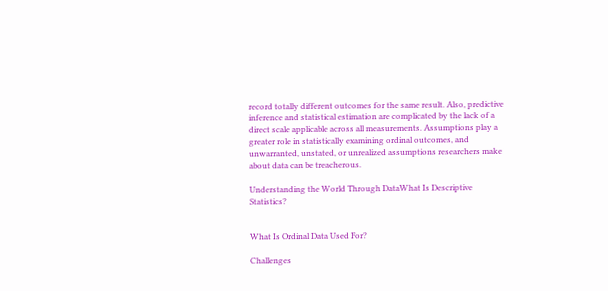record totally different outcomes for the same result. Also, predictive inference and statistical estimation are complicated by the lack of a direct scale applicable across all measurements. Assumptions play a greater role in statistically examining ordinal outcomes, and unwarranted, unstated, or unrealized assumptions researchers make about data can be treacherous.

Understanding the World Through DataWhat Is Descriptive Statistics?


What Is Ordinal Data Used For?

Challenges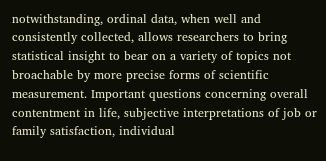notwithstanding, ordinal data, when well and consistently collected, allows researchers to bring statistical insight to bear on a variety of topics not broachable by more precise forms of scientific measurement. Important questions concerning overall contentment in life, subjective interpretations of job or family satisfaction, individual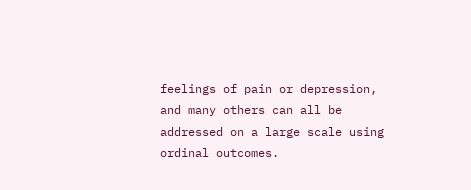feelings of pain or depression, and many others can all be addressed on a large scale using ordinal outcomes.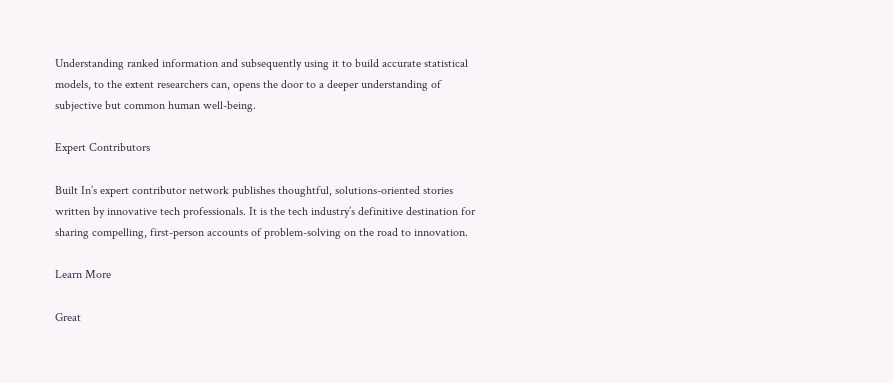Understanding ranked information and subsequently using it to build accurate statistical models, to the extent researchers can, opens the door to a deeper understanding of subjective but common human well-being.

Expert Contributors

Built In’s expert contributor network publishes thoughtful, solutions-oriented stories written by innovative tech professionals. It is the tech industry’s definitive destination for sharing compelling, first-person accounts of problem-solving on the road to innovation.

Learn More

Great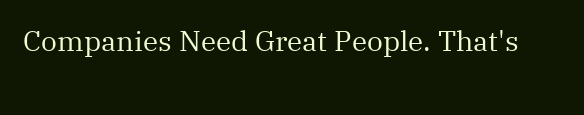Companies Need Great People. That's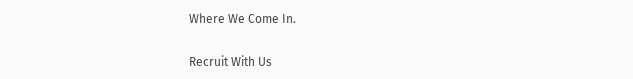Where We Come In.

Recruit With Us